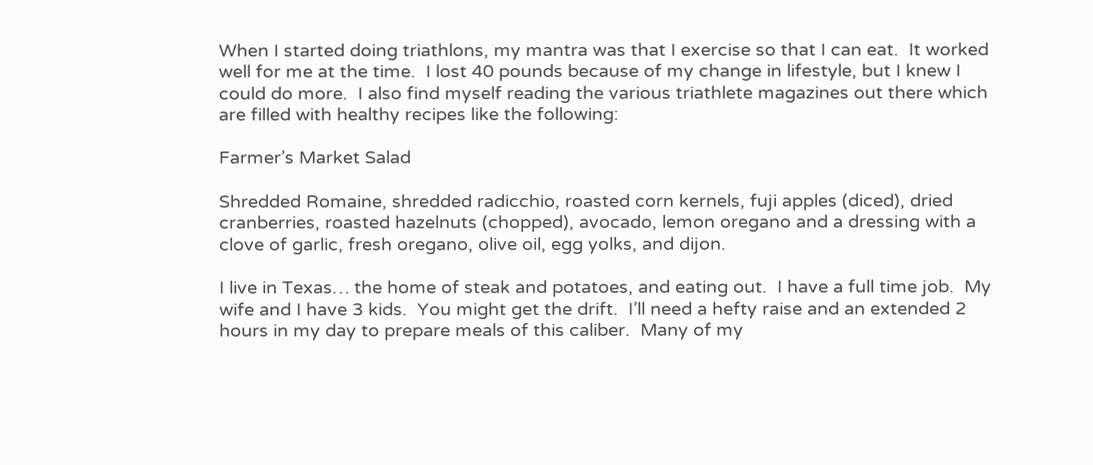When I started doing triathlons, my mantra was that I exercise so that I can eat.  It worked well for me at the time.  I lost 40 pounds because of my change in lifestyle, but I knew I could do more.  I also find myself reading the various triathlete magazines out there which are filled with healthy recipes like the following:

Farmer’s Market Salad

Shredded Romaine, shredded radicchio, roasted corn kernels, fuji apples (diced), dried cranberries, roasted hazelnuts (chopped), avocado, lemon oregano and a dressing with a clove of garlic, fresh oregano, olive oil, egg yolks, and dijon.

I live in Texas… the home of steak and potatoes, and eating out.  I have a full time job.  My wife and I have 3 kids.  You might get the drift.  I’ll need a hefty raise and an extended 2 hours in my day to prepare meals of this caliber.  Many of my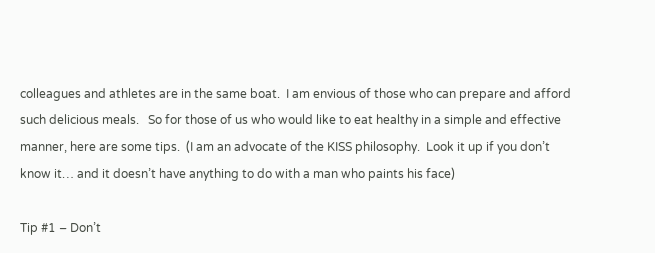colleagues and athletes are in the same boat.  I am envious of those who can prepare and afford such delicious meals.   So for those of us who would like to eat healthy in a simple and effective manner, here are some tips.  (I am an advocate of the KISS philosophy.  Look it up if you don’t know it… and it doesn’t have anything to do with a man who paints his face)

Tip #1 – Don’t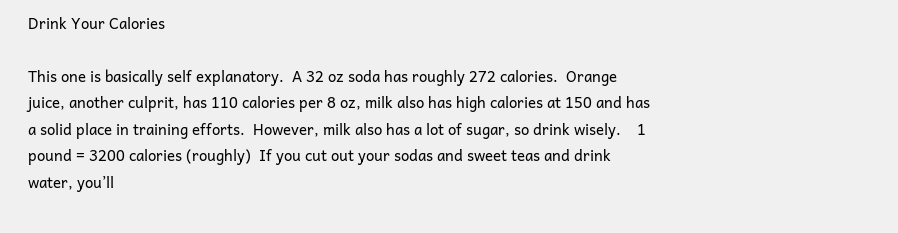Drink Your Calories

This one is basically self explanatory.  A 32 oz soda has roughly 272 calories.  Orange juice, another culprit, has 110 calories per 8 oz, milk also has high calories at 150 and has a solid place in training efforts.  However, milk also has a lot of sugar, so drink wisely.    1 pound = 3200 calories (roughly)  If you cut out your sodas and sweet teas and drink water, you’ll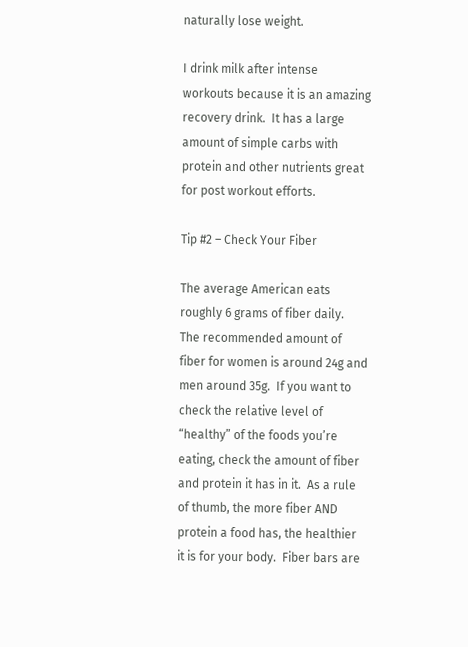naturally lose weight.

I drink milk after intense workouts because it is an amazing recovery drink.  It has a large amount of simple carbs with protein and other nutrients great for post workout efforts.

Tip #2 – Check Your Fiber

The average American eats roughly 6 grams of fiber daily.  The recommended amount of fiber for women is around 24g and men around 35g.  If you want to check the relative level of “healthy” of the foods you’re eating, check the amount of fiber and protein it has in it.  As a rule of thumb, the more fiber AND protein a food has, the healthier it is for your body.  Fiber bars are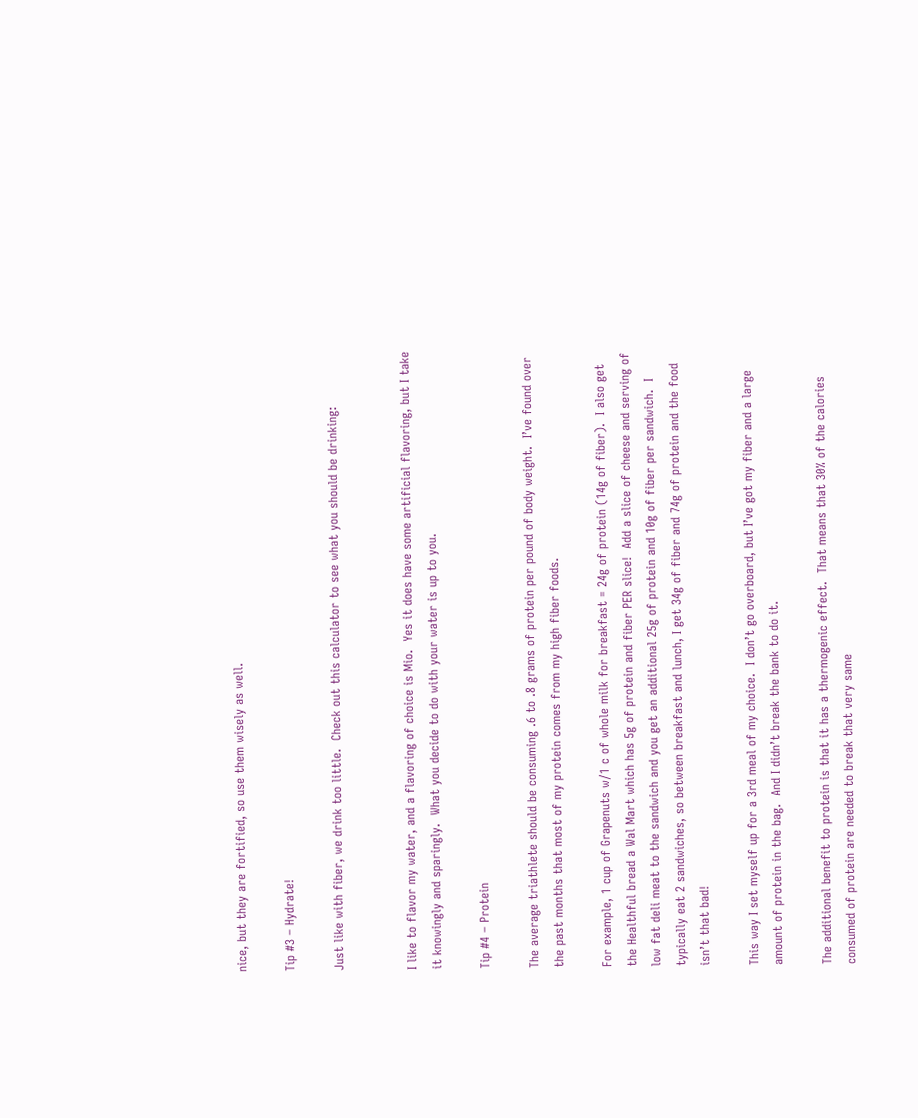nice, but they are fortified, so use them wisely as well.

Tip #3 – Hydrate!

Just like with fiber, we drink too little.  Check out this calculator to see what you should be drinking:


I like to flavor my water, and a flavoring of choice is Mio.  Yes it does have some artificial flavoring, but I take it knowingly and sparingly.  What you decide to do with your water is up to you.

Tip #4 – Protein

The average triathlete should be consuming .6 to .8 grams of protein per pound of body weight.  I’ve found over the past months that most of my protein comes from my high fiber foods.

For example, 1 cup of Grapenuts w/1 c of whole milk for breakfast = 24g of protein (14g of fiber).  I also get the Healthful bread a Wal Mart which has 5g of protein and fiber PER slice!  Add a slice of cheese and serving of low fat deli meat to the sandwich and you get an additional 25g of protein and 10g of fiber per sandwich.  I typically eat 2 sandwiches, so between breakfast and lunch, I get 34g of fiber and 74g of protein and the food isn’t that bad!

This way I set myself up for a 3rd meal of my choice.  I don’t go overboard, but I’ve got my fiber and a large amount of protein in the bag.  And I didn’t break the bank to do it.

The additional benefit to protein is that it has a thermogenic effect.  That means that 30% of the calories consumed of protein are needed to break that very same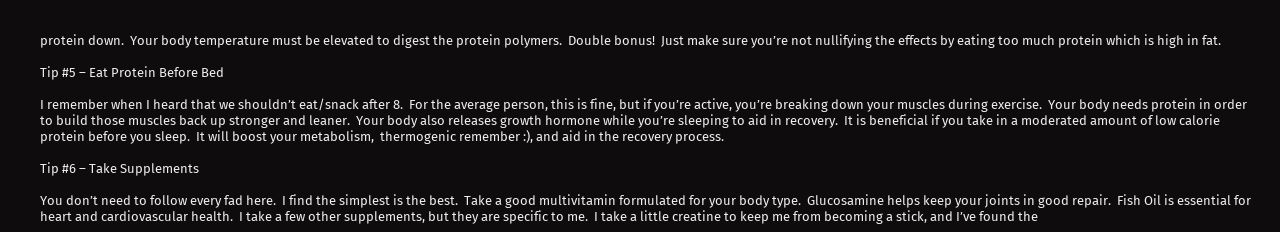protein down.  Your body temperature must be elevated to digest the protein polymers.  Double bonus!  Just make sure you’re not nullifying the effects by eating too much protein which is high in fat.

Tip #5 – Eat Protein Before Bed

I remember when I heard that we shouldn’t eat/snack after 8.  For the average person, this is fine, but if you’re active, you’re breaking down your muscles during exercise.  Your body needs protein in order to build those muscles back up stronger and leaner.  Your body also releases growth hormone while you’re sleeping to aid in recovery.  It is beneficial if you take in a moderated amount of low calorie protein before you sleep.  It will boost your metabolism,  thermogenic remember :), and aid in the recovery process.

Tip #6 – Take Supplements

You don’t need to follow every fad here.  I find the simplest is the best.  Take a good multivitamin formulated for your body type.  Glucosamine helps keep your joints in good repair.  Fish Oil is essential for heart and cardiovascular health.  I take a few other supplements, but they are specific to me.  I take a little creatine to keep me from becoming a stick, and I’ve found the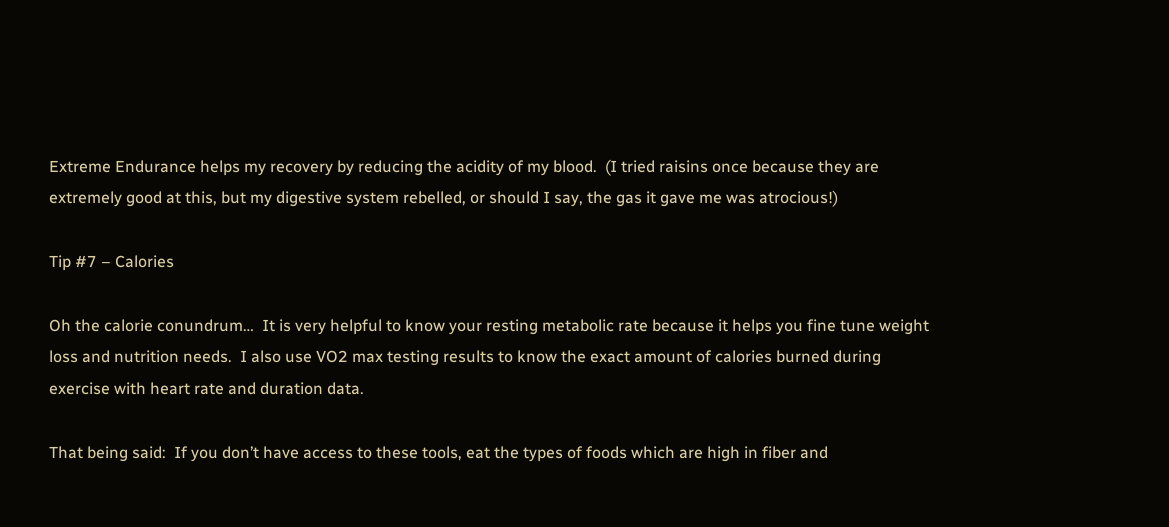Extreme Endurance helps my recovery by reducing the acidity of my blood.  (I tried raisins once because they are extremely good at this, but my digestive system rebelled, or should I say, the gas it gave me was atrocious!)

Tip #7 – Calories

Oh the calorie conundrum…  It is very helpful to know your resting metabolic rate because it helps you fine tune weight loss and nutrition needs.  I also use VO2 max testing results to know the exact amount of calories burned during exercise with heart rate and duration data.

That being said:  If you don’t have access to these tools, eat the types of foods which are high in fiber and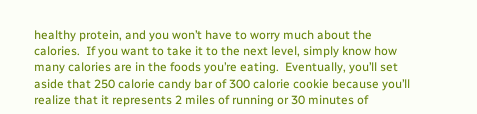healthy protein, and you won’t have to worry much about the calories.  If you want to take it to the next level, simply know how many calories are in the foods you’re eating.  Eventually, you’ll set aside that 250 calorie candy bar of 300 calorie cookie because you’ll realize that it represents 2 miles of running or 30 minutes of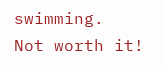swimming.  Not worth it!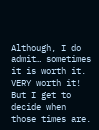Although, I do admit… sometimes it is worth it.  VERY worth it!  But I get to decide when those times are.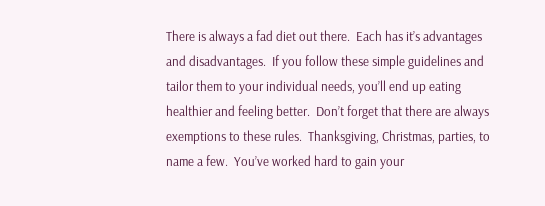There is always a fad diet out there.  Each has it’s advantages and disadvantages.  If you follow these simple guidelines and tailor them to your individual needs, you’ll end up eating healthier and feeling better.  Don’t forget that there are always exemptions to these rules.  Thanksgiving, Christmas, parties, to name a few.  You’ve worked hard to gain your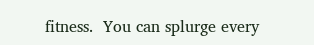fitness.  You can splurge every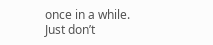once in a while.  Just don’t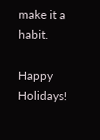make it a habit.

Happy Holidays!